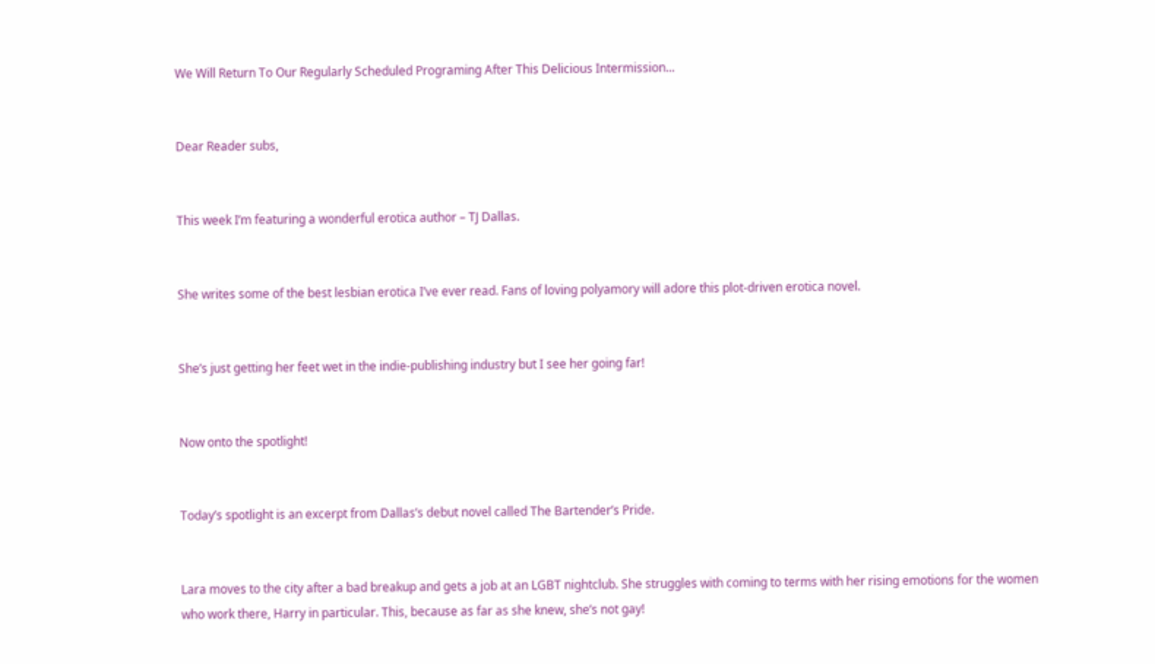We Will Return To Our Regularly Scheduled Programing After This Delicious Intermission...


Dear Reader subs,


This week I’m featuring a wonderful erotica author – TJ Dallas.


She writes some of the best lesbian erotica I’ve ever read. Fans of loving polyamory will adore this plot-driven erotica novel.


She’s just getting her feet wet in the indie-publishing industry but I see her going far!


Now onto the spotlight!


Today’s spotlight is an excerpt from Dallas’s debut novel called The Bartender’s Pride.


Lara moves to the city after a bad breakup and gets a job at an LGBT nightclub. She struggles with coming to terms with her rising emotions for the women who work there, Harry in particular. This, because as far as she knew, she’s not gay!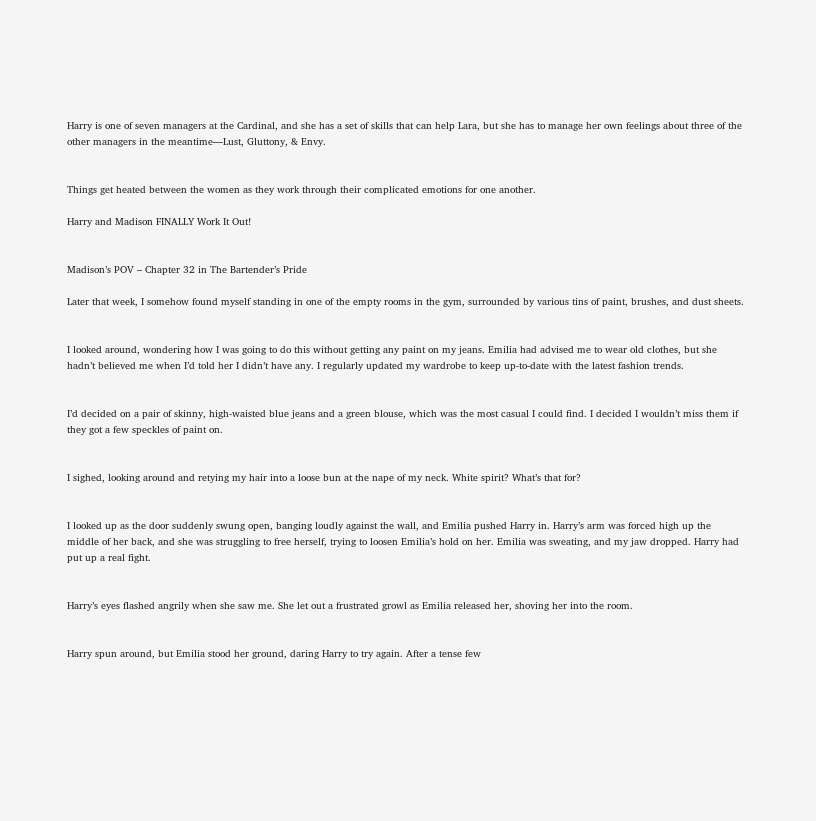Harry is one of seven managers at the Cardinal, and she has a set of skills that can help Lara, but she has to manage her own feelings about three of the other managers in the meantime—Lust, Gluttony, & Envy.


Things get heated between the women as they work through their complicated emotions for one another.

Harry and Madison FINALLY Work It Out!


Madison’s POV – Chapter 32 in The Bartender’s Pride

Later that week, I somehow found myself standing in one of the empty rooms in the gym, surrounded by various tins of paint, brushes, and dust sheets.


I looked around, wondering how I was going to do this without getting any paint on my jeans. Emilia had advised me to wear old clothes, but she hadn’t believed me when I’d told her I didn’t have any. I regularly updated my wardrobe to keep up-to-date with the latest fashion trends.


I’d decided on a pair of skinny, high-waisted blue jeans and a green blouse, which was the most casual I could find. I decided I wouldn’t miss them if they got a few speckles of paint on.


I sighed, looking around and retying my hair into a loose bun at the nape of my neck. White spirit? What’s that for?


I looked up as the door suddenly swung open, banging loudly against the wall, and Emilia pushed Harry in. Harry’s arm was forced high up the middle of her back, and she was struggling to free herself, trying to loosen Emilia’s hold on her. Emilia was sweating, and my jaw dropped. Harry had put up a real fight.


Harry’s eyes flashed angrily when she saw me. She let out a frustrated growl as Emilia released her, shoving her into the room.


Harry spun around, but Emilia stood her ground, daring Harry to try again. After a tense few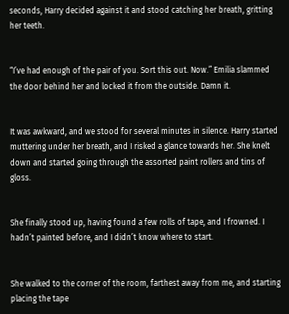seconds, Harry decided against it and stood catching her breath, gritting her teeth.


“I’ve had enough of the pair of you. Sort this out. Now.” Emilia slammed the door behind her and locked it from the outside. Damn it.


It was awkward, and we stood for several minutes in silence. Harry started muttering under her breath, and I risked a glance towards her. She knelt down and started going through the assorted paint rollers and tins of gloss.


She finally stood up, having found a few rolls of tape, and I frowned. I hadn’t painted before, and I didn’t know where to start.


She walked to the corner of the room, farthest away from me, and starting placing the tape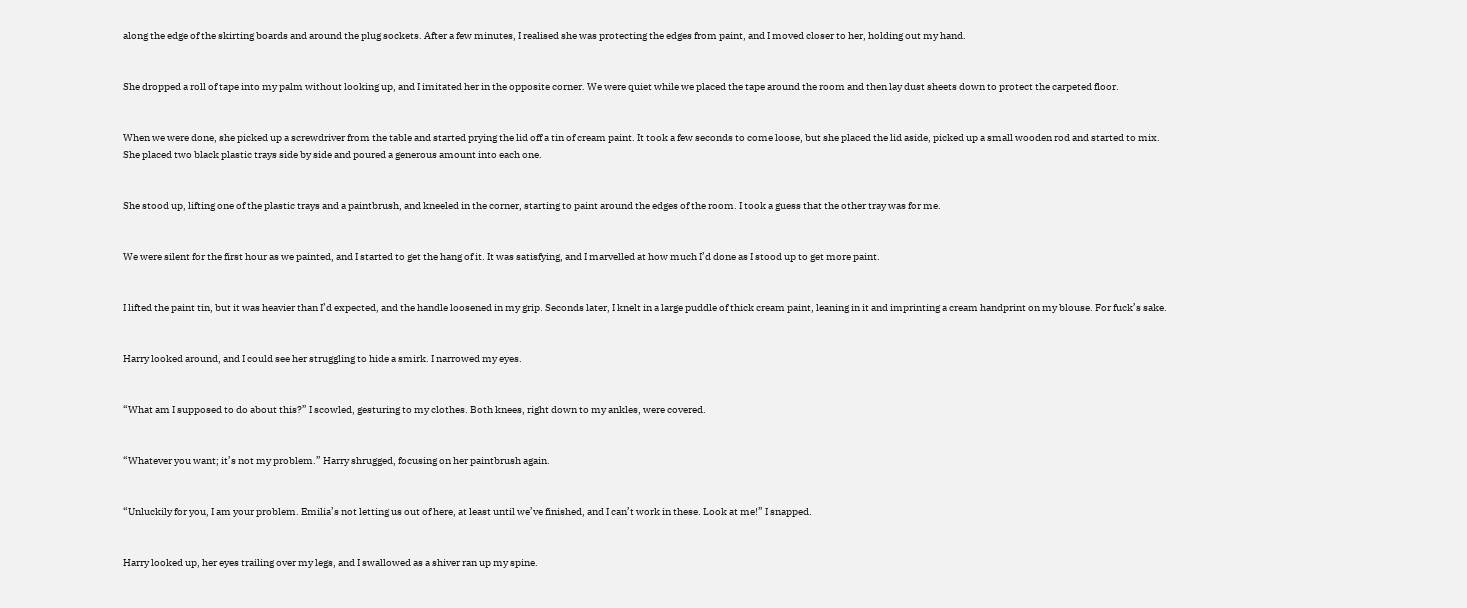along the edge of the skirting boards and around the plug sockets. After a few minutes, I realised she was protecting the edges from paint, and I moved closer to her, holding out my hand.


She dropped a roll of tape into my palm without looking up, and I imitated her in the opposite corner. We were quiet while we placed the tape around the room and then lay dust sheets down to protect the carpeted floor.


When we were done, she picked up a screwdriver from the table and started prying the lid off a tin of cream paint. It took a few seconds to come loose, but she placed the lid aside, picked up a small wooden rod and started to mix. She placed two black plastic trays side by side and poured a generous amount into each one.


She stood up, lifting one of the plastic trays and a paintbrush, and kneeled in the corner, starting to paint around the edges of the room. I took a guess that the other tray was for me.


We were silent for the first hour as we painted, and I started to get the hang of it. It was satisfying, and I marvelled at how much I’d done as I stood up to get more paint.


I lifted the paint tin, but it was heavier than I’d expected, and the handle loosened in my grip. Seconds later, I knelt in a large puddle of thick cream paint, leaning in it and imprinting a cream handprint on my blouse. For fuck’s sake.


Harry looked around, and I could see her struggling to hide a smirk. I narrowed my eyes.


“What am I supposed to do about this?” I scowled, gesturing to my clothes. Both knees, right down to my ankles, were covered.


“Whatever you want; it’s not my problem.” Harry shrugged, focusing on her paintbrush again.


“Unluckily for you, I am your problem. Emilia’s not letting us out of here, at least until we’ve finished, and I can’t work in these. Look at me!” I snapped.


Harry looked up, her eyes trailing over my legs, and I swallowed as a shiver ran up my spine.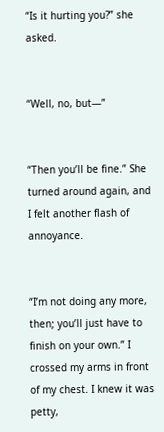“Is it hurting you?” she asked.


“Well, no, but—”


“Then you’ll be fine.” She turned around again, and I felt another flash of annoyance.


“I’m not doing any more, then; you’ll just have to finish on your own.” I crossed my arms in front of my chest. I knew it was petty,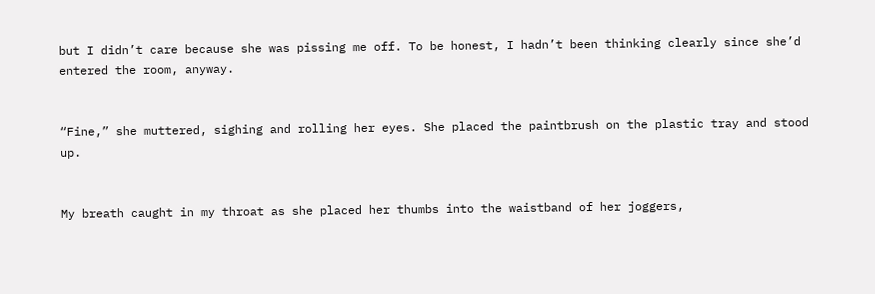but I didn’t care because she was pissing me off. To be honest, I hadn’t been thinking clearly since she’d entered the room, anyway.


“Fine,” she muttered, sighing and rolling her eyes. She placed the paintbrush on the plastic tray and stood up.


My breath caught in my throat as she placed her thumbs into the waistband of her joggers,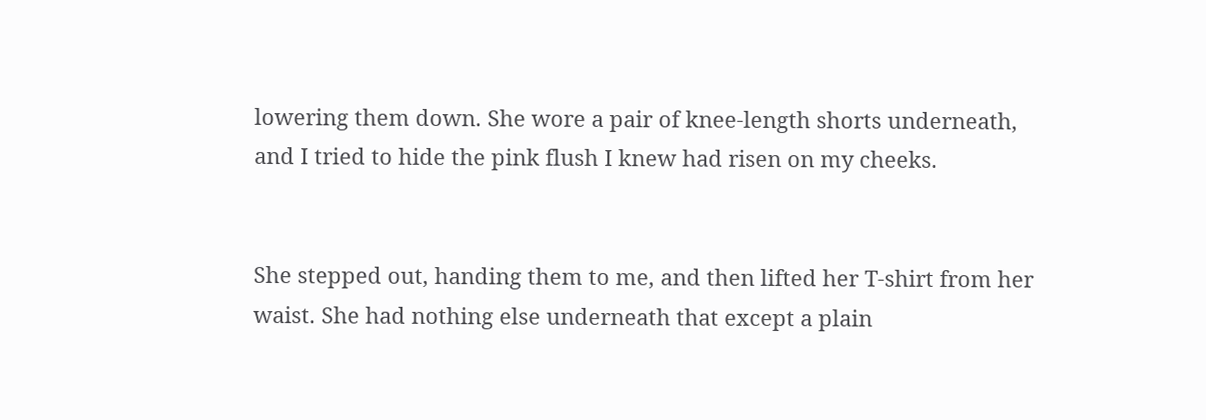lowering them down. She wore a pair of knee-length shorts underneath, and I tried to hide the pink flush I knew had risen on my cheeks.


She stepped out, handing them to me, and then lifted her T-shirt from her waist. She had nothing else underneath that except a plain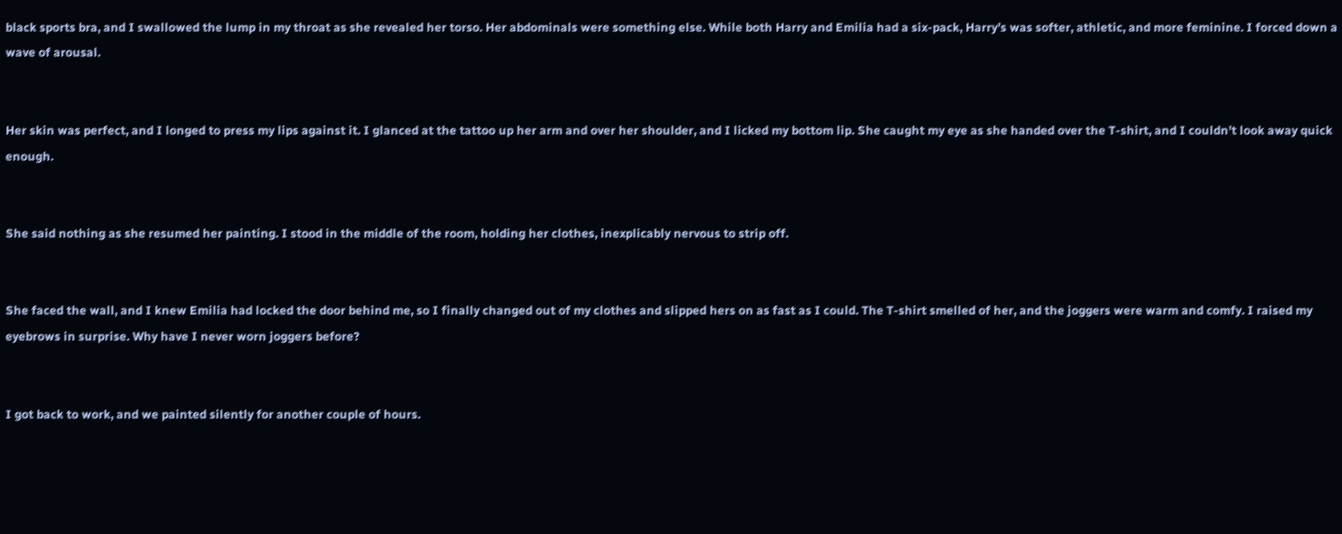black sports bra, and I swallowed the lump in my throat as she revealed her torso. Her abdominals were something else. While both Harry and Emilia had a six-pack, Harry’s was softer, athletic, and more feminine. I forced down a wave of arousal.


Her skin was perfect, and I longed to press my lips against it. I glanced at the tattoo up her arm and over her shoulder, and I licked my bottom lip. She caught my eye as she handed over the T-shirt, and I couldn’t look away quick enough.


She said nothing as she resumed her painting. I stood in the middle of the room, holding her clothes, inexplicably nervous to strip off.


She faced the wall, and I knew Emilia had locked the door behind me, so I finally changed out of my clothes and slipped hers on as fast as I could. The T-shirt smelled of her, and the joggers were warm and comfy. I raised my eyebrows in surprise. Why have I never worn joggers before?


I got back to work, and we painted silently for another couple of hours.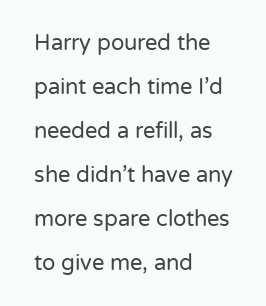Harry poured the paint each time I’d needed a refill, as she didn’t have any more spare clothes to give me, and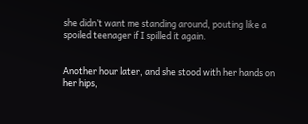she didn’t want me standing around, pouting like a spoiled teenager if I spilled it again.


Another hour later, and she stood with her hands on her hips,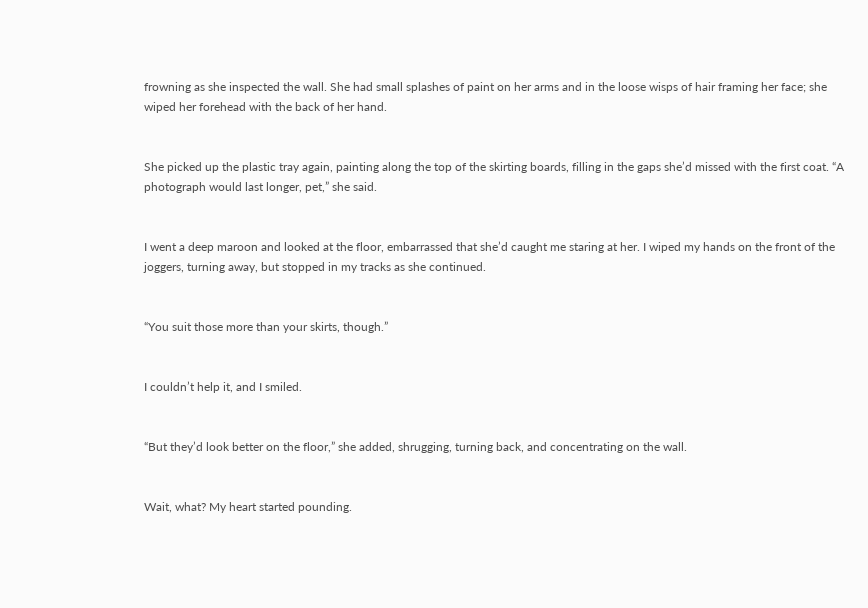frowning as she inspected the wall. She had small splashes of paint on her arms and in the loose wisps of hair framing her face; she wiped her forehead with the back of her hand.


She picked up the plastic tray again, painting along the top of the skirting boards, filling in the gaps she’d missed with the first coat. “A photograph would last longer, pet,” she said.


I went a deep maroon and looked at the floor, embarrassed that she’d caught me staring at her. I wiped my hands on the front of the joggers, turning away, but stopped in my tracks as she continued.


“You suit those more than your skirts, though.”


I couldn’t help it, and I smiled.


“But they’d look better on the floor,” she added, shrugging, turning back, and concentrating on the wall.


Wait, what? My heart started pounding.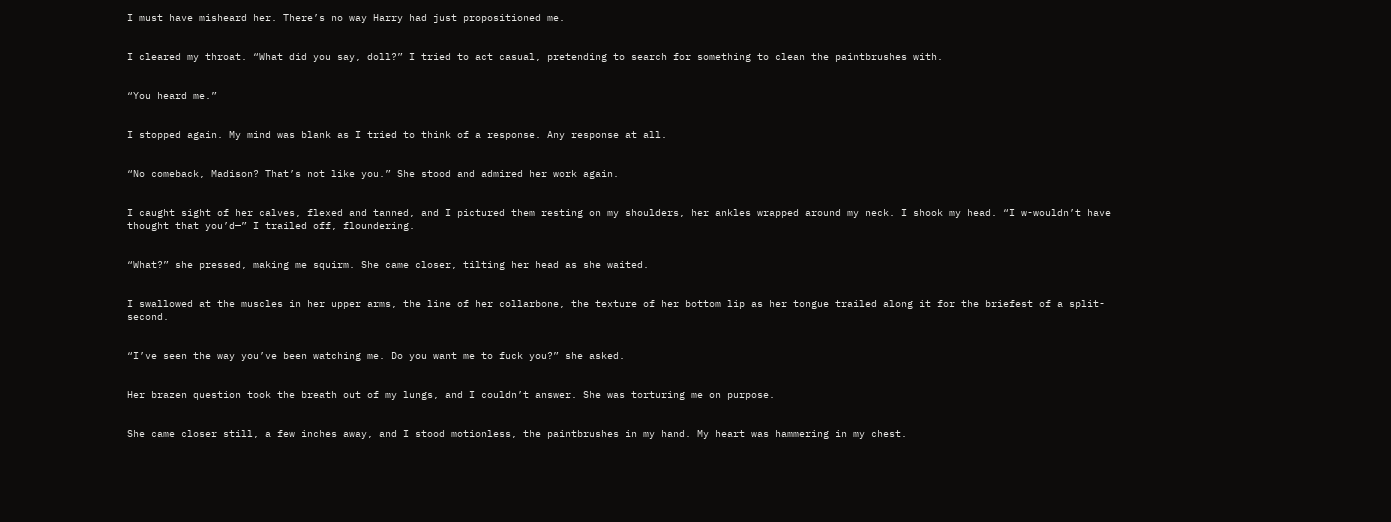I must have misheard her. There’s no way Harry had just propositioned me.


I cleared my throat. “What did you say, doll?” I tried to act casual, pretending to search for something to clean the paintbrushes with.


“You heard me.”


I stopped again. My mind was blank as I tried to think of a response. Any response at all.


“No comeback, Madison? That’s not like you.” She stood and admired her work again.


I caught sight of her calves, flexed and tanned, and I pictured them resting on my shoulders, her ankles wrapped around my neck. I shook my head. “I w-wouldn’t have thought that you’d—” I trailed off, floundering.


“What?” she pressed, making me squirm. She came closer, tilting her head as she waited.


I swallowed at the muscles in her upper arms, the line of her collarbone, the texture of her bottom lip as her tongue trailed along it for the briefest of a split-second.


“I’ve seen the way you’ve been watching me. Do you want me to fuck you?” she asked.


Her brazen question took the breath out of my lungs, and I couldn’t answer. She was torturing me on purpose.


She came closer still, a few inches away, and I stood motionless, the paintbrushes in my hand. My heart was hammering in my chest.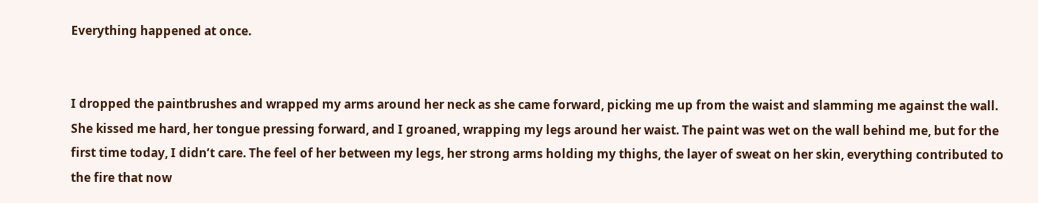Everything happened at once.


I dropped the paintbrushes and wrapped my arms around her neck as she came forward, picking me up from the waist and slamming me against the wall. She kissed me hard, her tongue pressing forward, and I groaned, wrapping my legs around her waist. The paint was wet on the wall behind me, but for the first time today, I didn’t care. The feel of her between my legs, her strong arms holding my thighs, the layer of sweat on her skin, everything contributed to the fire that now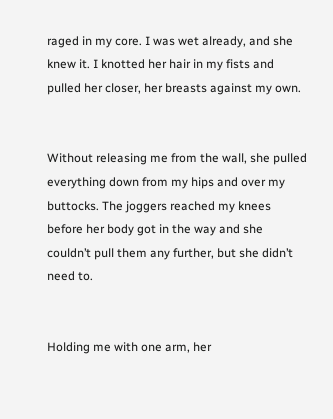raged in my core. I was wet already, and she knew it. I knotted her hair in my fists and pulled her closer, her breasts against my own.


Without releasing me from the wall, she pulled everything down from my hips and over my buttocks. The joggers reached my knees before her body got in the way and she couldn’t pull them any further, but she didn’t need to.


Holding me with one arm, her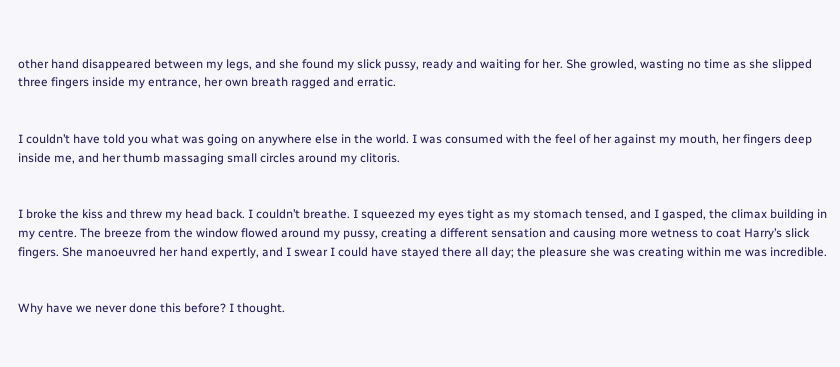other hand disappeared between my legs, and she found my slick pussy, ready and waiting for her. She growled, wasting no time as she slipped three fingers inside my entrance, her own breath ragged and erratic.


I couldn’t have told you what was going on anywhere else in the world. I was consumed with the feel of her against my mouth, her fingers deep inside me, and her thumb massaging small circles around my clitoris.


I broke the kiss and threw my head back. I couldn’t breathe. I squeezed my eyes tight as my stomach tensed, and I gasped, the climax building in my centre. The breeze from the window flowed around my pussy, creating a different sensation and causing more wetness to coat Harry’s slick fingers. She manoeuvred her hand expertly, and I swear I could have stayed there all day; the pleasure she was creating within me was incredible.


Why have we never done this before? I thought.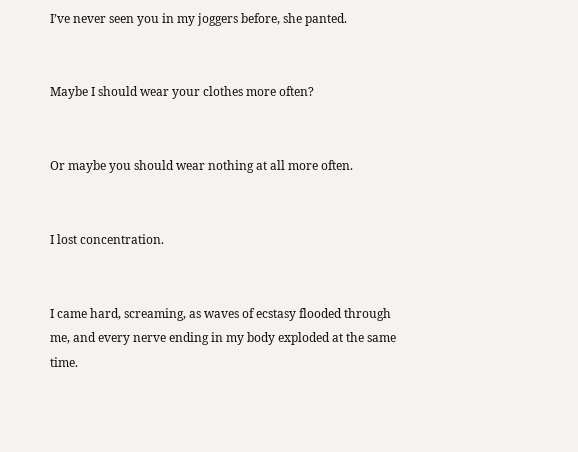I’ve never seen you in my joggers before, she panted.


Maybe I should wear your clothes more often?


Or maybe you should wear nothing at all more often.


I lost concentration.


I came hard, screaming, as waves of ecstasy flooded through me, and every nerve ending in my body exploded at the same time.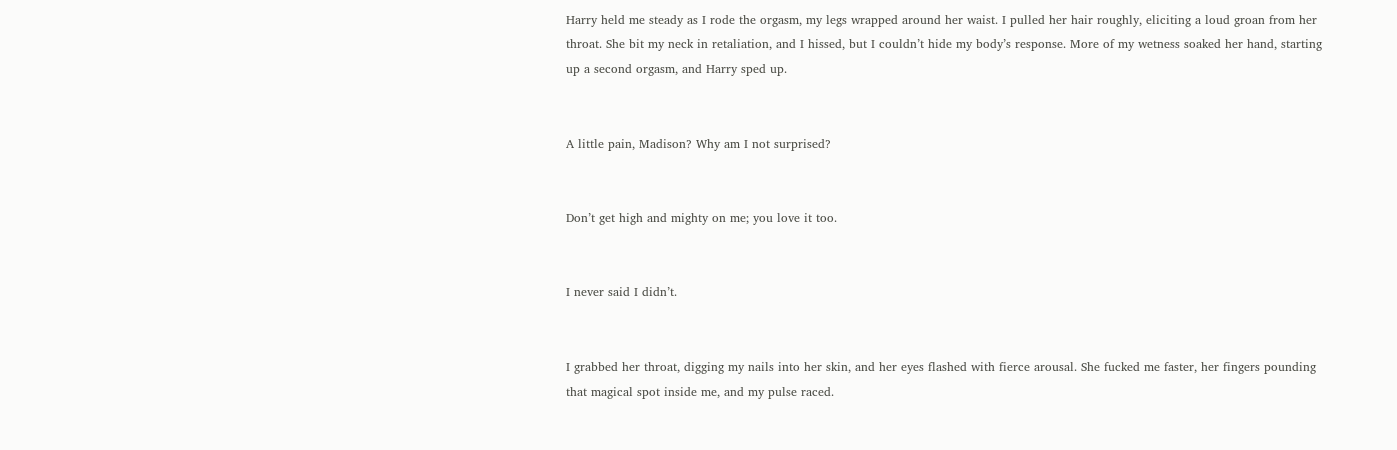Harry held me steady as I rode the orgasm, my legs wrapped around her waist. I pulled her hair roughly, eliciting a loud groan from her throat. She bit my neck in retaliation, and I hissed, but I couldn’t hide my body’s response. More of my wetness soaked her hand, starting up a second orgasm, and Harry sped up.


A little pain, Madison? Why am I not surprised?


Don’t get high and mighty on me; you love it too.


I never said I didn’t.


I grabbed her throat, digging my nails into her skin, and her eyes flashed with fierce arousal. She fucked me faster, her fingers pounding that magical spot inside me, and my pulse raced.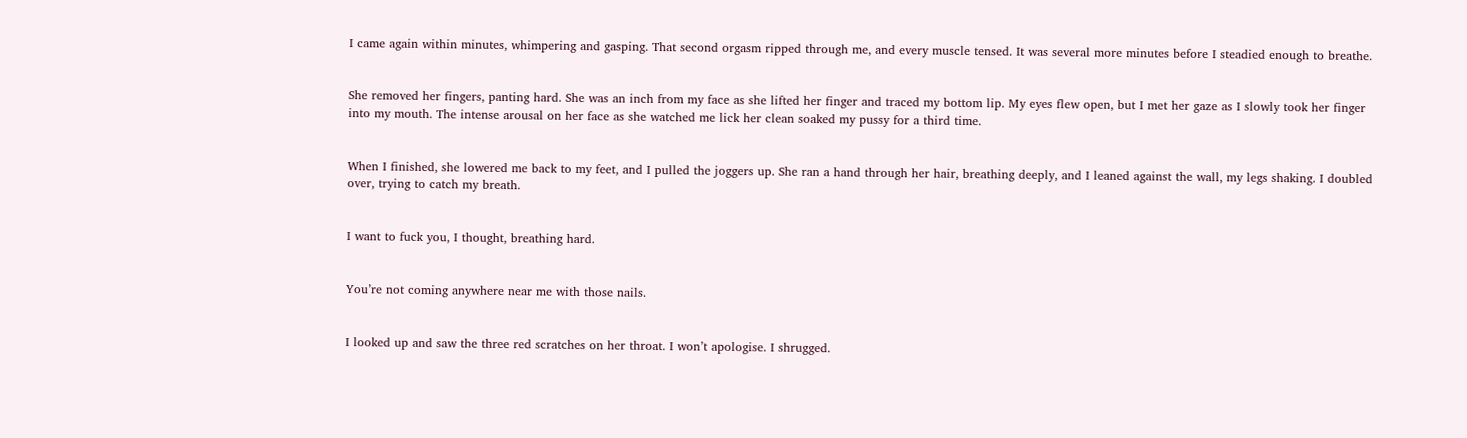I came again within minutes, whimpering and gasping. That second orgasm ripped through me, and every muscle tensed. It was several more minutes before I steadied enough to breathe.


She removed her fingers, panting hard. She was an inch from my face as she lifted her finger and traced my bottom lip. My eyes flew open, but I met her gaze as I slowly took her finger into my mouth. The intense arousal on her face as she watched me lick her clean soaked my pussy for a third time.


When I finished, she lowered me back to my feet, and I pulled the joggers up. She ran a hand through her hair, breathing deeply, and I leaned against the wall, my legs shaking. I doubled over, trying to catch my breath.


I want to fuck you, I thought, breathing hard.


You’re not coming anywhere near me with those nails.


I looked up and saw the three red scratches on her throat. I won’t apologise. I shrugged.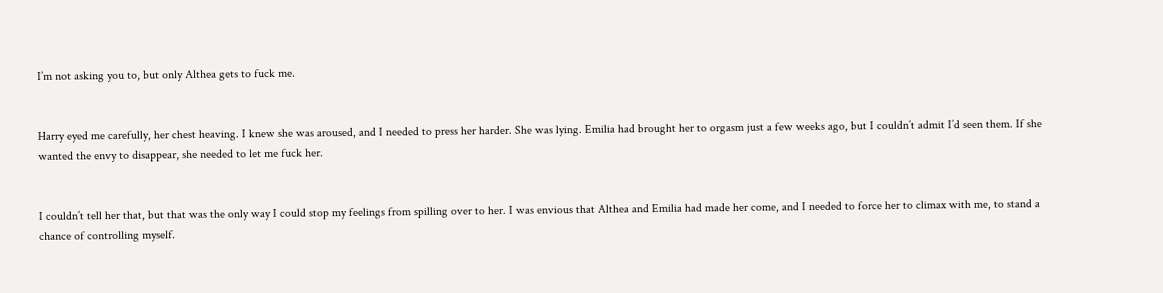I’m not asking you to, but only Althea gets to fuck me.


Harry eyed me carefully, her chest heaving. I knew she was aroused, and I needed to press her harder. She was lying. Emilia had brought her to orgasm just a few weeks ago, but I couldn’t admit I’d seen them. If she wanted the envy to disappear, she needed to let me fuck her.


I couldn’t tell her that, but that was the only way I could stop my feelings from spilling over to her. I was envious that Althea and Emilia had made her come, and I needed to force her to climax with me, to stand a chance of controlling myself.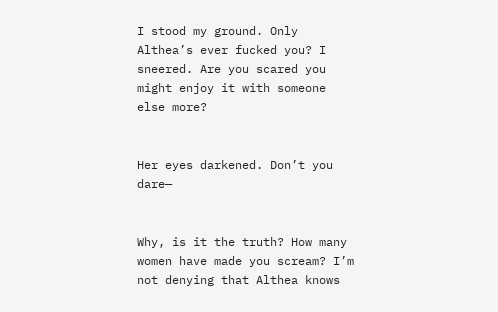I stood my ground. Only Althea’s ever fucked you? I sneered. Are you scared you might enjoy it with someone else more?


Her eyes darkened. Don’t you dare—


Why, is it the truth? How many women have made you scream? I’m not denying that Althea knows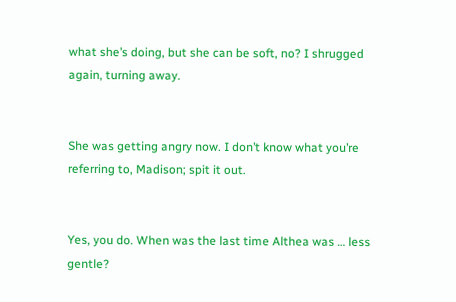what she’s doing, but she can be soft, no? I shrugged again, turning away.


She was getting angry now. I don’t know what you’re referring to, Madison; spit it out.


Yes, you do. When was the last time Althea was … less gentle?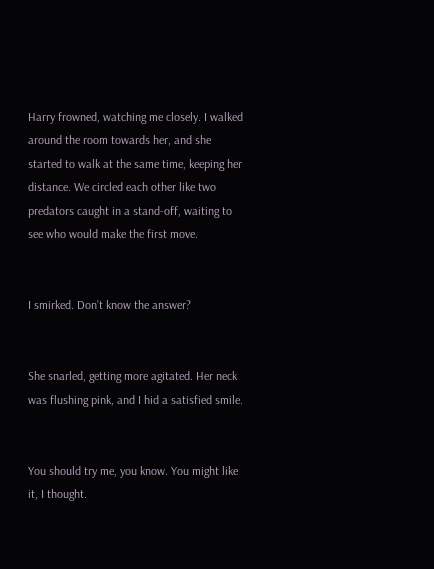Harry frowned, watching me closely. I walked around the room towards her, and she started to walk at the same time, keeping her distance. We circled each other like two predators caught in a stand-off, waiting to see who would make the first move.


I smirked. Don’t know the answer?


She snarled, getting more agitated. Her neck was flushing pink, and I hid a satisfied smile.


You should try me, you know. You might like it, I thought.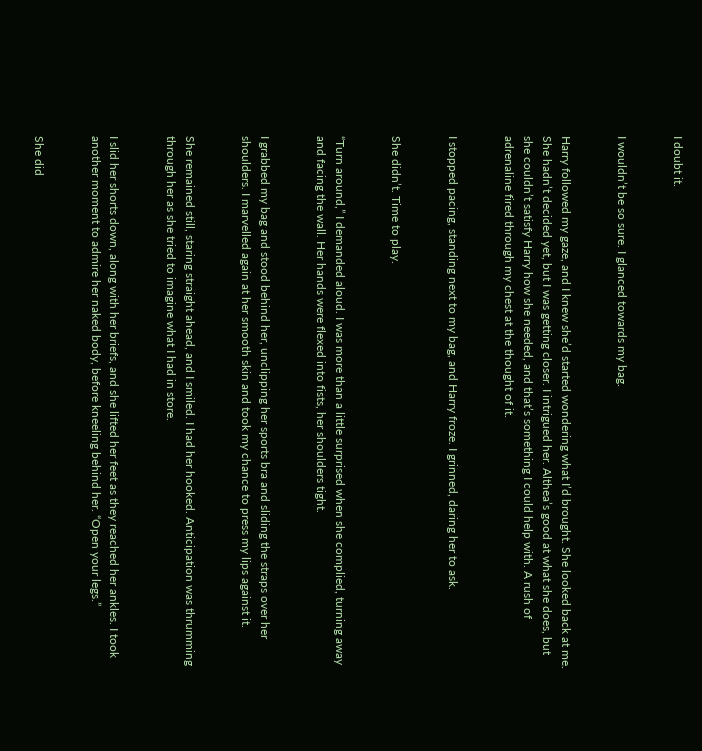I doubt it.


I wouldn’t be so sure. I glanced towards my bag.


Harry followed my gaze, and I knew she’d started wondering what I’d brought. She looked back at me. She hadn’t decided yet, but I was getting closer. I intrigued her. Althea’s good at what she does, but she couldn’t satisfy Harry how she needed, and that’s something I could help with. A rush of adrenaline fired through my chest at the thought of it.


I stopped pacing, standing next to my bag, and Harry froze. I grinned, daring her to ask.


She didn’t. Time to play.


“Turn around,” I demanded aloud. I was more than a little surprised when she complied, turning away and facing the wall. Her hands were flexed into fists, her shoulders tight.


I grabbed my bag and stood behind her, unclipping her sports bra and sliding the straps over her shoulders. I marvelled again at her smooth skin and took my chance to press my lips against it.


She remained still, staring straight ahead, and I smiled. I had her hooked. Anticipation was thrumming through her as she tried to imagine what I had in store.


I slid her shorts down, along with her briefs, and she lifted her feet as they reached her ankles. I took another moment to admire her naked body, before kneeling behind her. “Open your legs.”


She did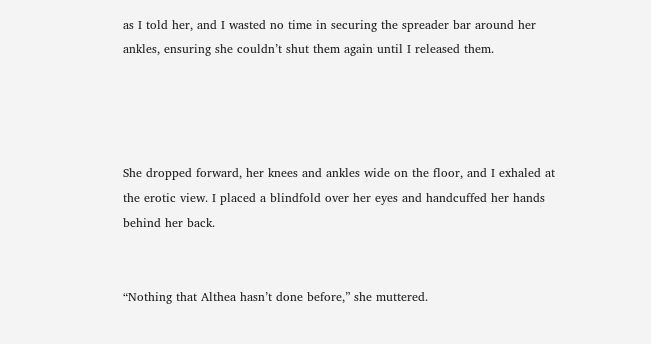as I told her, and I wasted no time in securing the spreader bar around her ankles, ensuring she couldn’t shut them again until I released them.




She dropped forward, her knees and ankles wide on the floor, and I exhaled at the erotic view. I placed a blindfold over her eyes and handcuffed her hands behind her back.


“Nothing that Althea hasn’t done before,” she muttered.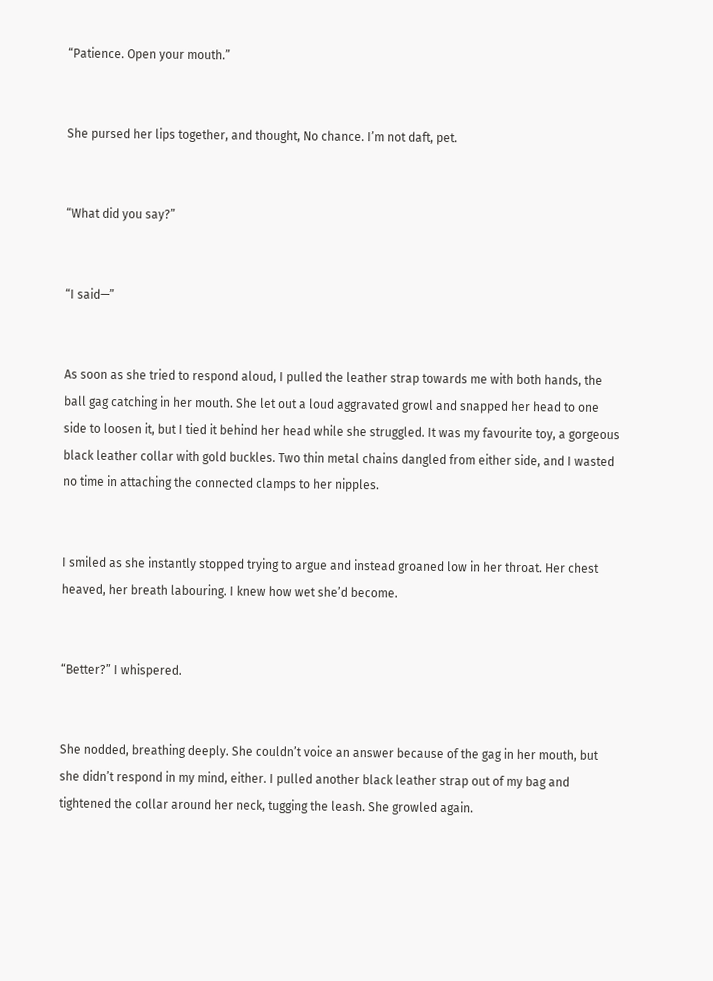“Patience. Open your mouth.”


She pursed her lips together, and thought, No chance. I’m not daft, pet.


“What did you say?”


“I said—”


As soon as she tried to respond aloud, I pulled the leather strap towards me with both hands, the ball gag catching in her mouth. She let out a loud aggravated growl and snapped her head to one side to loosen it, but I tied it behind her head while she struggled. It was my favourite toy, a gorgeous black leather collar with gold buckles. Two thin metal chains dangled from either side, and I wasted no time in attaching the connected clamps to her nipples.


I smiled as she instantly stopped trying to argue and instead groaned low in her throat. Her chest heaved, her breath labouring. I knew how wet she’d become.


“Better?” I whispered.


She nodded, breathing deeply. She couldn’t voice an answer because of the gag in her mouth, but she didn’t respond in my mind, either. I pulled another black leather strap out of my bag and tightened the collar around her neck, tugging the leash. She growled again.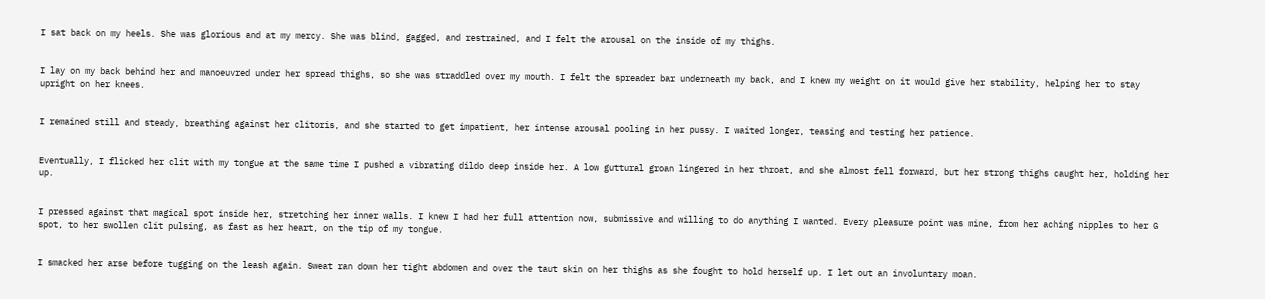I sat back on my heels. She was glorious and at my mercy. She was blind, gagged, and restrained, and I felt the arousal on the inside of my thighs.


I lay on my back behind her and manoeuvred under her spread thighs, so she was straddled over my mouth. I felt the spreader bar underneath my back, and I knew my weight on it would give her stability, helping her to stay upright on her knees.


I remained still and steady, breathing against her clitoris, and she started to get impatient, her intense arousal pooling in her pussy. I waited longer, teasing and testing her patience.


Eventually, I flicked her clit with my tongue at the same time I pushed a vibrating dildo deep inside her. A low guttural groan lingered in her throat, and she almost fell forward, but her strong thighs caught her, holding her up.


I pressed against that magical spot inside her, stretching her inner walls. I knew I had her full attention now, submissive and willing to do anything I wanted. Every pleasure point was mine, from her aching nipples to her G spot, to her swollen clit pulsing, as fast as her heart, on the tip of my tongue.


I smacked her arse before tugging on the leash again. Sweat ran down her tight abdomen and over the taut skin on her thighs as she fought to hold herself up. I let out an involuntary moan.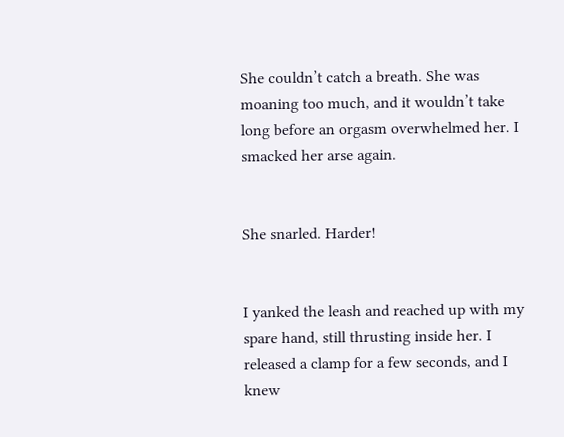She couldn’t catch a breath. She was moaning too much, and it wouldn’t take long before an orgasm overwhelmed her. I smacked her arse again.


She snarled. Harder!


I yanked the leash and reached up with my spare hand, still thrusting inside her. I released a clamp for a few seconds, and I knew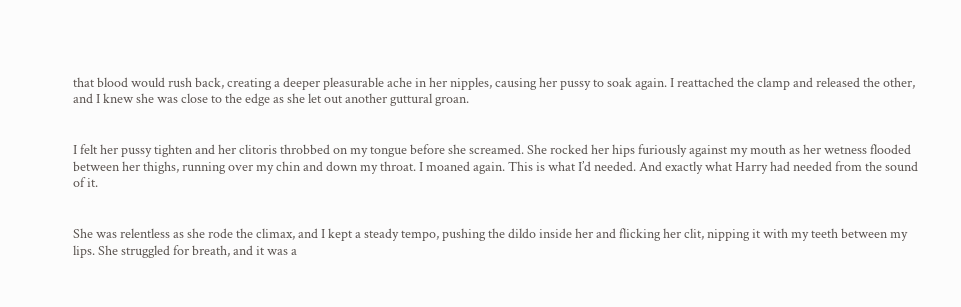that blood would rush back, creating a deeper pleasurable ache in her nipples, causing her pussy to soak again. I reattached the clamp and released the other, and I knew she was close to the edge as she let out another guttural groan.


I felt her pussy tighten and her clitoris throbbed on my tongue before she screamed. She rocked her hips furiously against my mouth as her wetness flooded between her thighs, running over my chin and down my throat. I moaned again. This is what I’d needed. And exactly what Harry had needed from the sound of it.


She was relentless as she rode the climax, and I kept a steady tempo, pushing the dildo inside her and flicking her clit, nipping it with my teeth between my lips. She struggled for breath, and it was a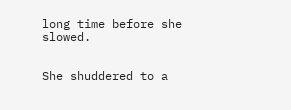long time before she slowed.


She shuddered to a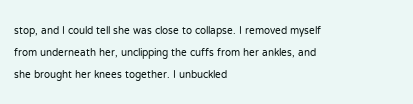stop, and I could tell she was close to collapse. I removed myself from underneath her, unclipping the cuffs from her ankles, and she brought her knees together. I unbuckled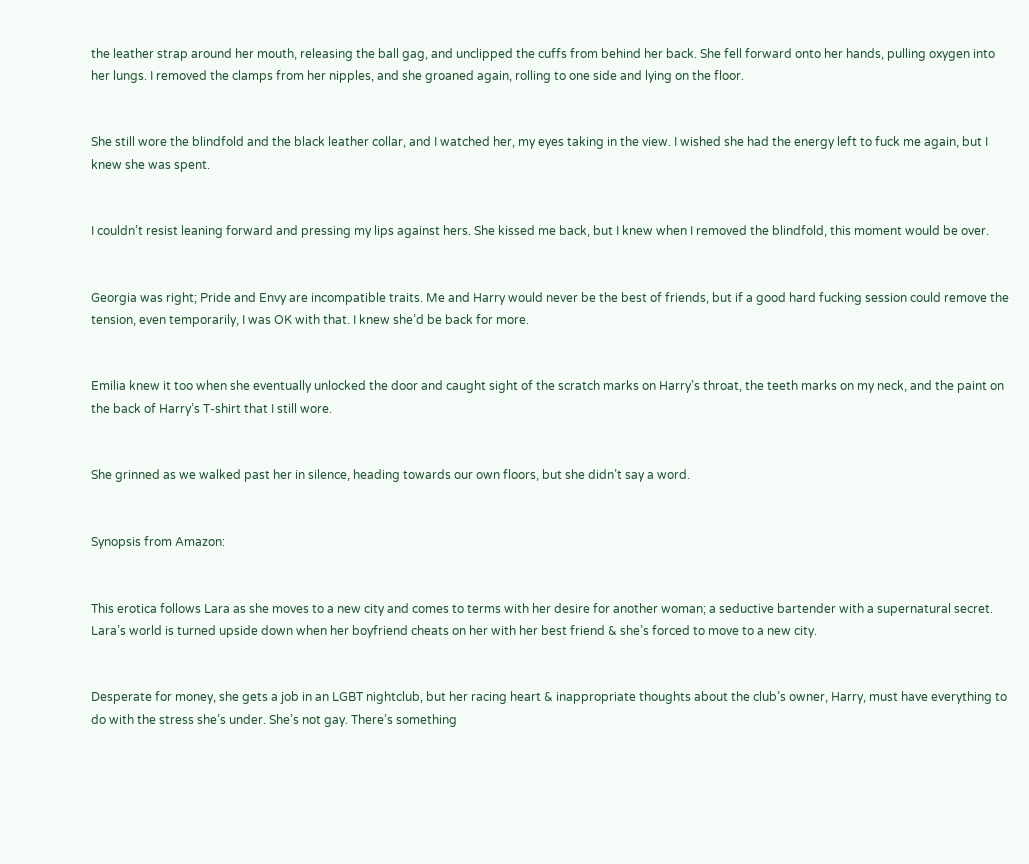the leather strap around her mouth, releasing the ball gag, and unclipped the cuffs from behind her back. She fell forward onto her hands, pulling oxygen into her lungs. I removed the clamps from her nipples, and she groaned again, rolling to one side and lying on the floor.


She still wore the blindfold and the black leather collar, and I watched her, my eyes taking in the view. I wished she had the energy left to fuck me again, but I knew she was spent.


I couldn’t resist leaning forward and pressing my lips against hers. She kissed me back, but I knew when I removed the blindfold, this moment would be over.


Georgia was right; Pride and Envy are incompatible traits. Me and Harry would never be the best of friends, but if a good hard fucking session could remove the tension, even temporarily, I was OK with that. I knew she’d be back for more.


Emilia knew it too when she eventually unlocked the door and caught sight of the scratch marks on Harry’s throat, the teeth marks on my neck, and the paint on the back of Harry’s T-shirt that I still wore.


She grinned as we walked past her in silence, heading towards our own floors, but she didn’t say a word.


Synopsis from Amazon:


This erotica follows Lara as she moves to a new city and comes to terms with her desire for another woman; a seductive bartender with a supernatural secret. Lara’s world is turned upside down when her boyfriend cheats on her with her best friend & she’s forced to move to a new city.


Desperate for money, she gets a job in an LGBT nightclub, but her racing heart & inappropriate thoughts about the club’s owner, Harry, must have everything to do with the stress she’s under. She’s not gay. There’s something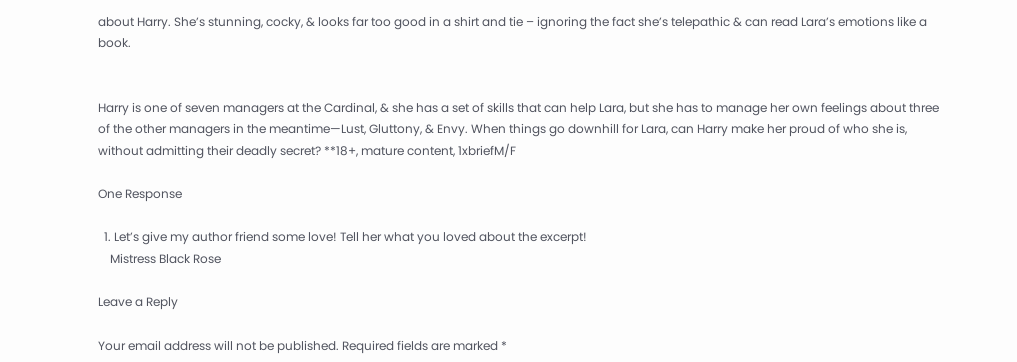about Harry. She’s stunning, cocky, & looks far too good in a shirt and tie – ignoring the fact she’s telepathic & can read Lara’s emotions like a book.


Harry is one of seven managers at the Cardinal, & she has a set of skills that can help Lara, but she has to manage her own feelings about three of the other managers in the meantime—Lust, Gluttony, & Envy. When things go downhill for Lara, can Harry make her proud of who she is, without admitting their deadly secret? **18+, mature content, 1xbriefM/F

One Response

  1. Let’s give my author friend some love! Tell her what you loved about the excerpt!
    Mistress Black Rose

Leave a Reply

Your email address will not be published. Required fields are marked *